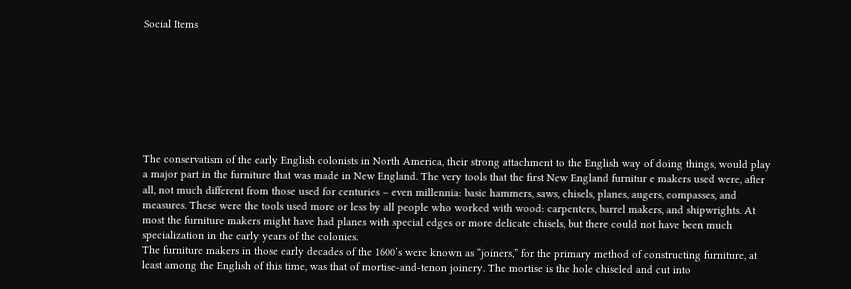Social Items








The conservatism of the early English colonists in North America, their strong attachment to the English way of doing things, would play a major part in the furniture that was made in New England. The very tools that the first New England furnitur e makers used were, after all, not much different from those used for centuries – even millennia: basic hammers, saws, chisels, planes, augers, compasses, and measures. These were the tools used more or less by all people who worked with wood: carpenters, barrel makers, and shipwrights. At most the furniture makers might have had planes with special edges or more delicate chisels, but there could not have been much specialization in the early years of the colonies.
The furniture makers in those early decades of the 1600’s were known as “joiners,” for the primary method of constructing furniture, at least among the English of this time, was that of mortise-and-tenon joinery. The mortise is the hole chiseled and cut into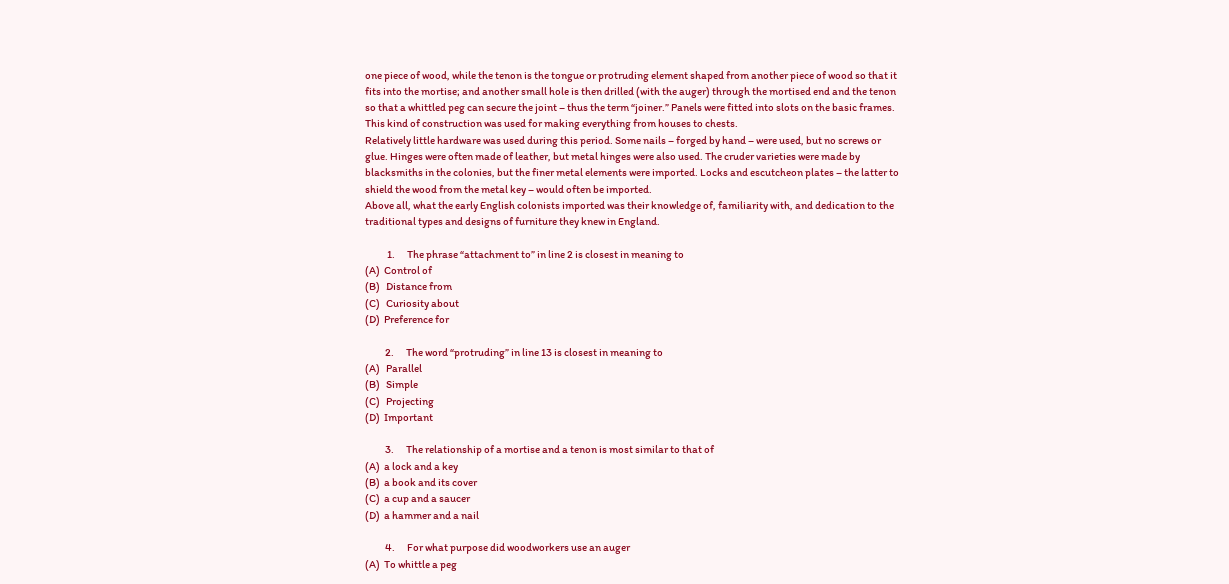one piece of wood, while the tenon is the tongue or protruding element shaped from another piece of wood so that it fits into the mortise; and another small hole is then drilled (with the auger) through the mortised end and the tenon so that a whittled peg can secure the joint – thus the term “joiner.” Panels were fitted into slots on the basic frames. This kind of construction was used for making everything from houses to chests.
Relatively little hardware was used during this period. Some nails – forged by hand – were used, but no screws or glue. Hinges were often made of leather, but metal hinges were also used. The cruder varieties were made by blacksmiths in the colonies, but the finer metal elements were imported. Locks and escutcheon plates – the latter to shield the wood from the metal key – would often be imported.
Above all, what the early English colonists imported was their knowledge of, familiarity with, and dedication to the traditional types and designs of furniture they knew in England.

           1.      The phrase “attachment to” in line 2 is closest in meaning to
(A)  Control of
(B)   Distance from
(C)   Curiosity about
(D)  Preference for

          2.      The word “protruding” in line 13 is closest in meaning to
(A)   Parallel
(B)   Simple
(C)   Projecting
(D)  Important

          3.      The relationship of a mortise and a tenon is most similar to that of
(A)  a lock and a key
(B)  a book and its cover
(C)  a cup and a saucer
(D)  a hammer and a nail

          4.      For what purpose did woodworkers use an auger
(A)  To whittle a peg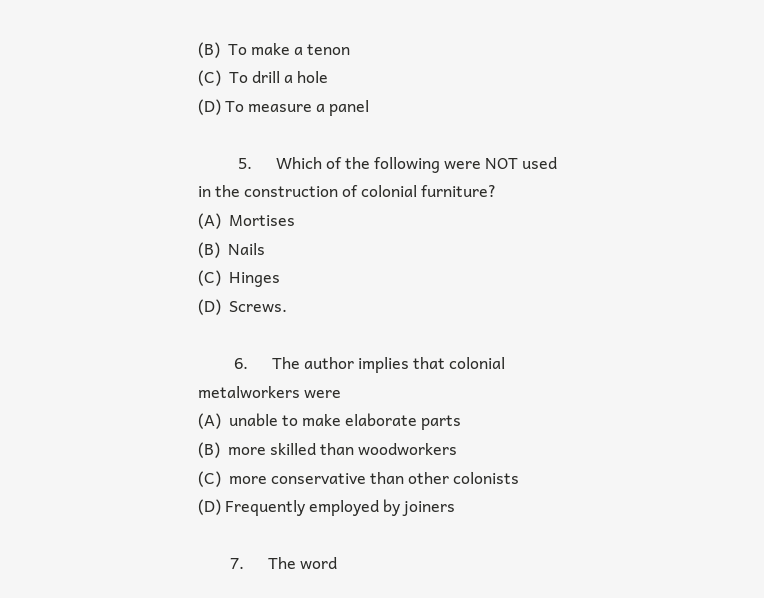(B)  To make a tenon
(C)  To drill a hole
(D) To measure a panel

          5.      Which of the following were NOT used in the construction of colonial furniture?
(A)  Mortises
(B)  Nails
(C)  Hinges
(D)  Screws.

         6.      The author implies that colonial metalworkers were
(A)  unable to make elaborate parts
(B)  more skilled than woodworkers
(C)  more conservative than other colonists
(D) Frequently employed by joiners

        7.      The word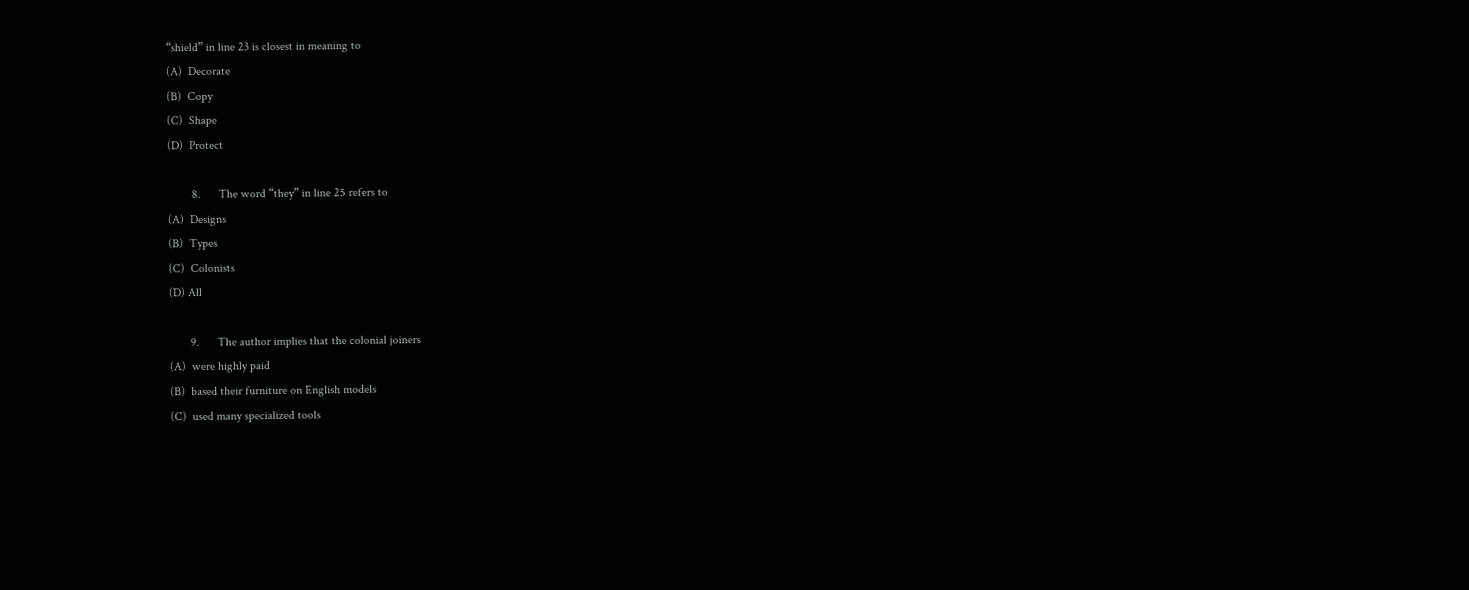“shield” in line 23 is closest in meaning to
(A)  Decorate
(B)  Copy
(C)  Shape
(D)  Protect

        8.      The word “they” in line 25 refers to
(A)  Designs
(B)  Types
(C)  Colonists
(D) All

       9.      The author implies that the colonial joiners
(A)  were highly paid
(B)  based their furniture on English models
(C)  used many specialized tools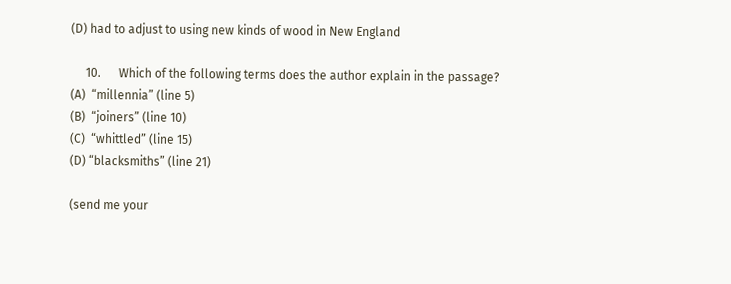(D) had to adjust to using new kinds of wood in New England

     10.      Which of the following terms does the author explain in the passage?
(A)  “millennia” (line 5)
(B)  “joiners” (line 10)
(C)  “whittled” (line 15)
(D) “blacksmiths” (line 21)

(send me your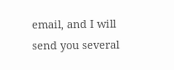email, and I will send you several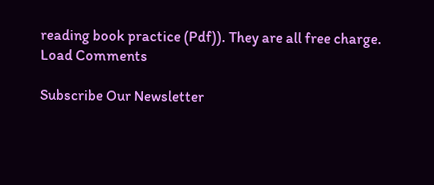reading book practice (Pdf)). They are all free charge.
Load Comments

Subscribe Our Newsletter